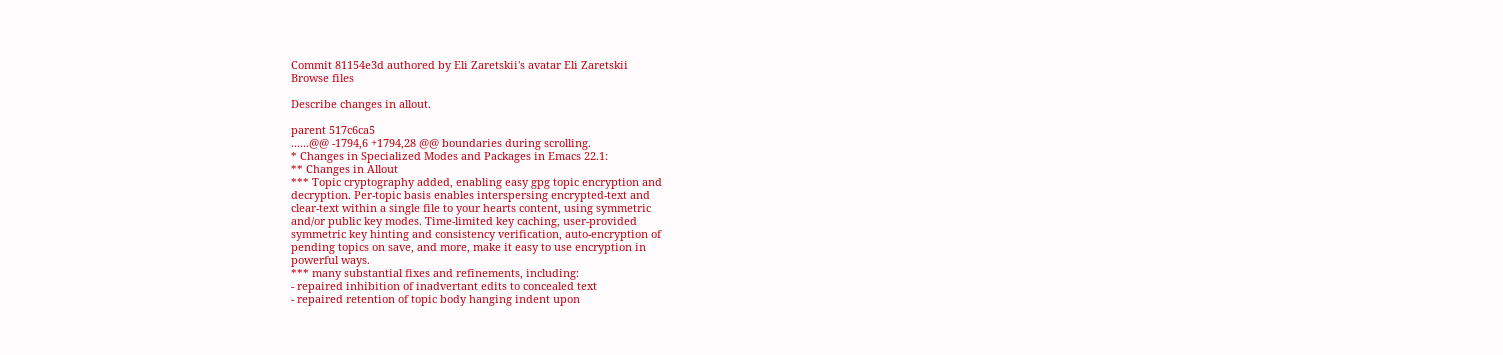Commit 81154e3d authored by Eli Zaretskii's avatar Eli Zaretskii
Browse files

Describe changes in allout.

parent 517c6ca5
......@@ -1794,6 +1794,28 @@ boundaries during scrolling.
* Changes in Specialized Modes and Packages in Emacs 22.1:
** Changes in Allout
*** Topic cryptography added, enabling easy gpg topic encryption and
decryption. Per-topic basis enables interspersing encrypted-text and
clear-text within a single file to your hearts content, using symmetric
and/or public key modes. Time-limited key caching, user-provided
symmetric key hinting and consistency verification, auto-encryption of
pending topics on save, and more, make it easy to use encryption in
powerful ways.
*** many substantial fixes and refinements, including:
- repaired inhibition of inadvertant edits to concealed text
- repaired retention of topic body hanging indent upon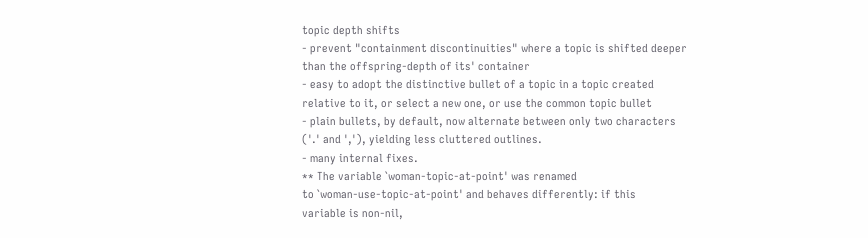topic depth shifts
- prevent "containment discontinuities" where a topic is shifted deeper
than the offspring-depth of its' container
- easy to adopt the distinctive bullet of a topic in a topic created
relative to it, or select a new one, or use the common topic bullet
- plain bullets, by default, now alternate between only two characters
('.' and ','), yielding less cluttered outlines.
- many internal fixes.
** The variable `woman-topic-at-point' was renamed
to `woman-use-topic-at-point' and behaves differently: if this
variable is non-nil,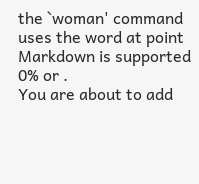the `woman' command uses the word at point
Markdown is supported
0% or .
You are about to add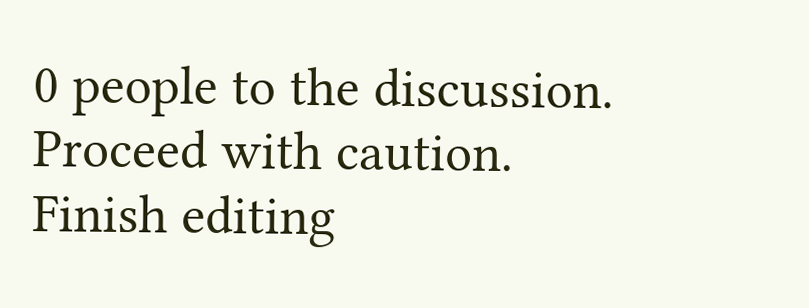0 people to the discussion. Proceed with caution.
Finish editing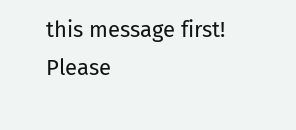this message first!
Please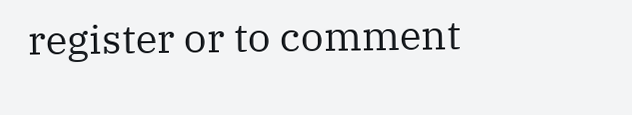register or to comment